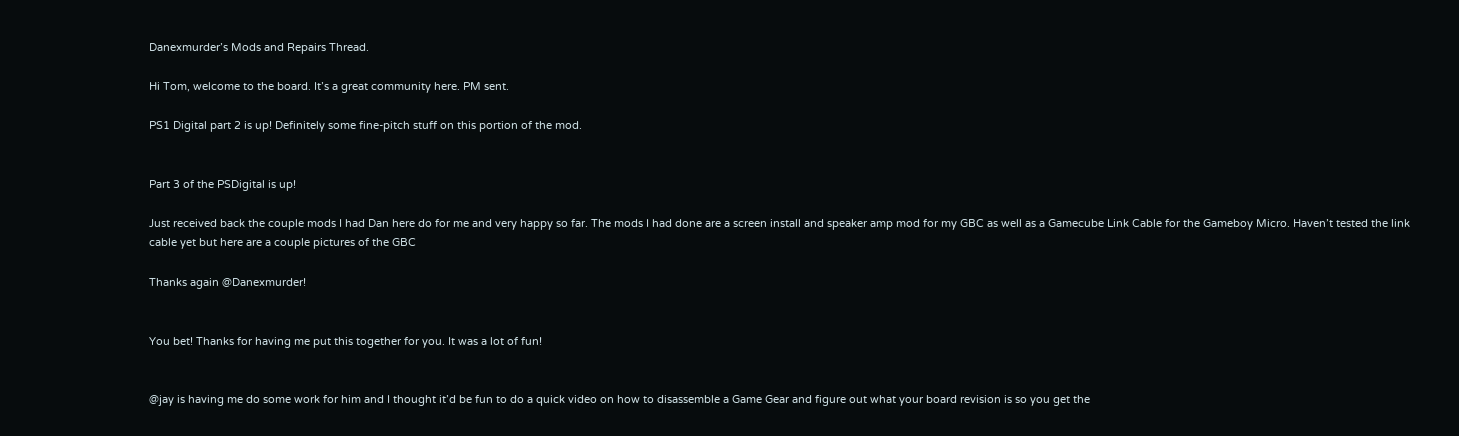Danexmurder’s Mods and Repairs Thread.

Hi Tom, welcome to the board. It’s a great community here. PM sent.

PS1 Digital part 2 is up! Definitely some fine-pitch stuff on this portion of the mod.


Part 3 of the PSDigital is up!

Just received back the couple mods I had Dan here do for me and very happy so far. The mods I had done are a screen install and speaker amp mod for my GBC as well as a Gamecube Link Cable for the Gameboy Micro. Haven’t tested the link cable yet but here are a couple pictures of the GBC

Thanks again @Danexmurder!


You bet! Thanks for having me put this together for you. It was a lot of fun!


@jay is having me do some work for him and I thought it’d be fun to do a quick video on how to disassemble a Game Gear and figure out what your board revision is so you get the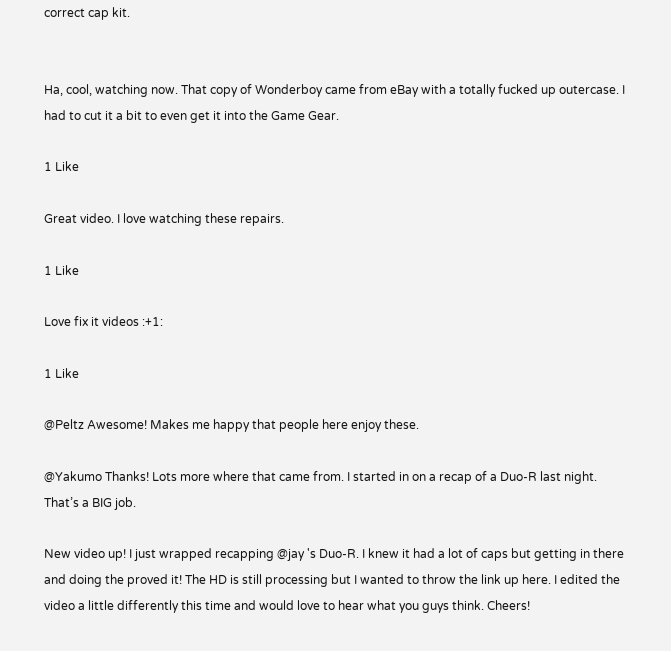correct cap kit.


Ha, cool, watching now. That copy of Wonderboy came from eBay with a totally fucked up outercase. I had to cut it a bit to even get it into the Game Gear.

1 Like

Great video. I love watching these repairs.

1 Like

Love fix it videos :+1:

1 Like

@Peltz Awesome! Makes me happy that people here enjoy these.

@Yakumo Thanks! Lots more where that came from. I started in on a recap of a Duo-R last night. That’s a BIG job.

New video up! I just wrapped recapping @jay 's Duo-R. I knew it had a lot of caps but getting in there and doing the proved it! The HD is still processing but I wanted to throw the link up here. I edited the video a little differently this time and would love to hear what you guys think. Cheers!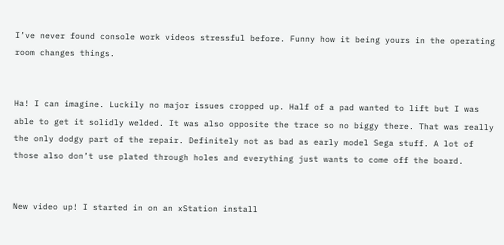I’ve never found console work videos stressful before. Funny how it being yours in the operating room changes things.


Ha! I can imagine. Luckily no major issues cropped up. Half of a pad wanted to lift but I was able to get it solidly welded. It was also opposite the trace so no biggy there. That was really the only dodgy part of the repair. Definitely not as bad as early model Sega stuff. A lot of those also don’t use plated through holes and everything just wants to come off the board.


New video up! I started in on an xStation install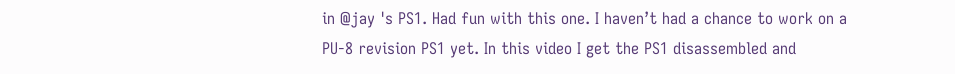in @jay 's PS1. Had fun with this one. I haven’t had a chance to work on a PU-8 revision PS1 yet. In this video I get the PS1 disassembled and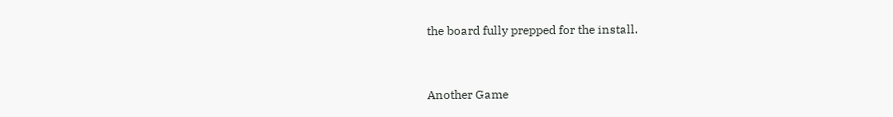the board fully prepped for the install.


Another Game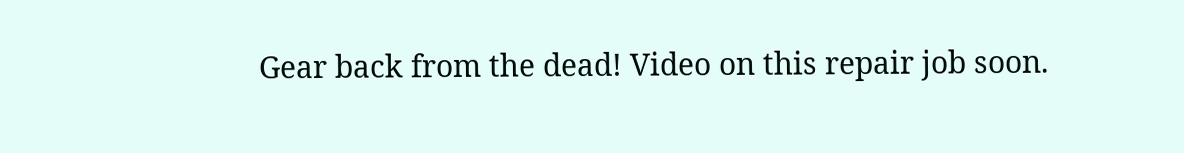Gear back from the dead! Video on this repair job soon.